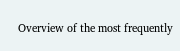Overview of the most frequently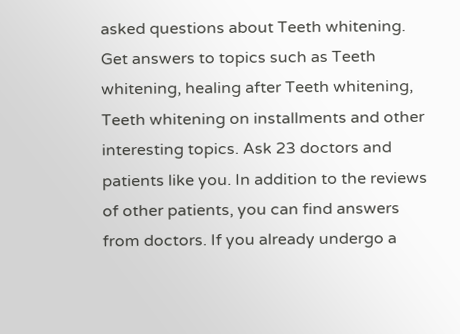asked questions about Teeth whitening. Get answers to topics such as Teeth whitening, healing after Teeth whitening, Teeth whitening on installments and other interesting topics. Ask 23 doctors and patients like you. In addition to the reviews of other patients, you can find answers from doctors. If you already undergo a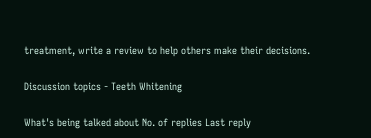treatment, write a review to help others make their decisions.

Discussion topics - Teeth Whitening

What's being talked about No. of replies Last reply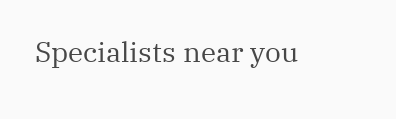Specialists near you